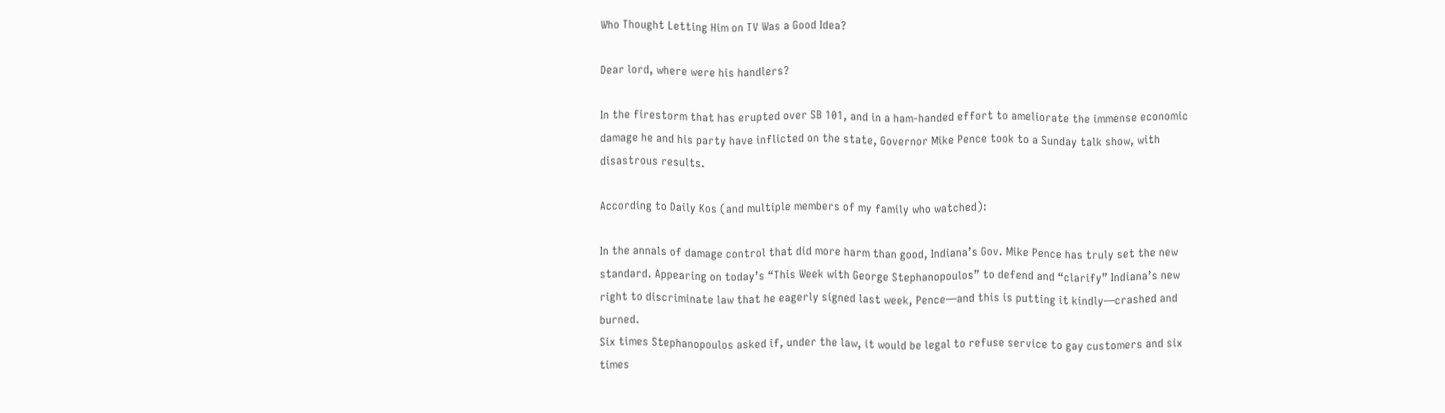Who Thought Letting Him on TV Was a Good Idea?

Dear lord, where were his handlers?

In the firestorm that has erupted over SB 101, and in a ham-handed effort to ameliorate the immense economic damage he and his party have inflicted on the state, Governor Mike Pence took to a Sunday talk show, with disastrous results.

According to Daily Kos (and multiple members of my family who watched):

In the annals of damage control that did more harm than good, Indiana’s Gov. Mike Pence has truly set the new standard. Appearing on today’s “This Week with George Stephanopoulos” to defend and “clarify” Indiana’s new right to discriminate law that he eagerly signed last week, Pence—and this is putting it kindly—crashed and burned.
Six times Stephanopoulos asked if, under the law, it would be legal to refuse service to gay customers and six times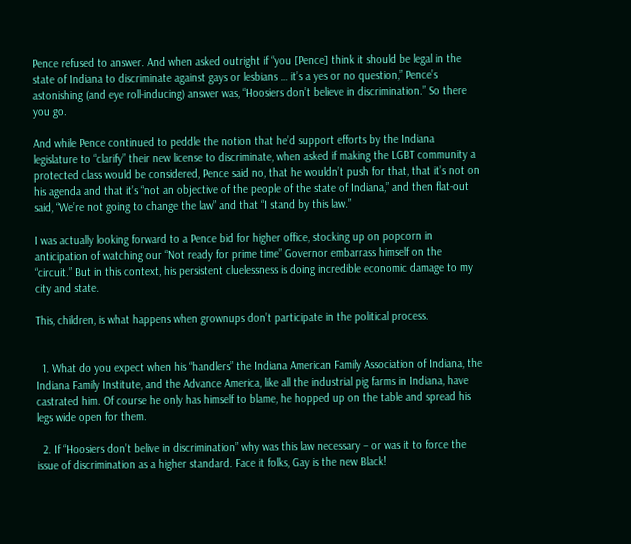Pence refused to answer. And when asked outright if “you [Pence] think it should be legal in the state of Indiana to discriminate against gays or lesbians … it’s a yes or no question,” Pence’s astonishing (and eye roll-inducing) answer was, “Hoosiers don’t believe in discrimination.” So there you go.

And while Pence continued to peddle the notion that he’d support efforts by the Indiana legislature to “clarify” their new license to discriminate, when asked if making the LGBT community a protected class would be considered, Pence said no, that he wouldn’t push for that, that it’s not on his agenda and that it’s “not an objective of the people of the state of Indiana,” and then flat-out said, “We’re not going to change the law” and that “I stand by this law.”

I was actually looking forward to a Pence bid for higher office, stocking up on popcorn in anticipation of watching our “Not ready for prime time” Governor embarrass himself on the “circuit.” But in this context, his persistent cluelessness is doing incredible economic damage to my city and state.

This, children, is what happens when grownups don’t participate in the political process.


  1. What do you expect when his “handlers” the Indiana American Family Association of Indiana, the Indiana Family Institute, and the Advance America, like all the industrial pig farms in Indiana, have castrated him. Of course he only has himself to blame, he hopped up on the table and spread his legs wide open for them.

  2. If “Hoosiers don’t belive in discrimination” why was this law necessary – or was it to force the issue of discrimination as a higher standard. Face it folks, Gay is the new Black!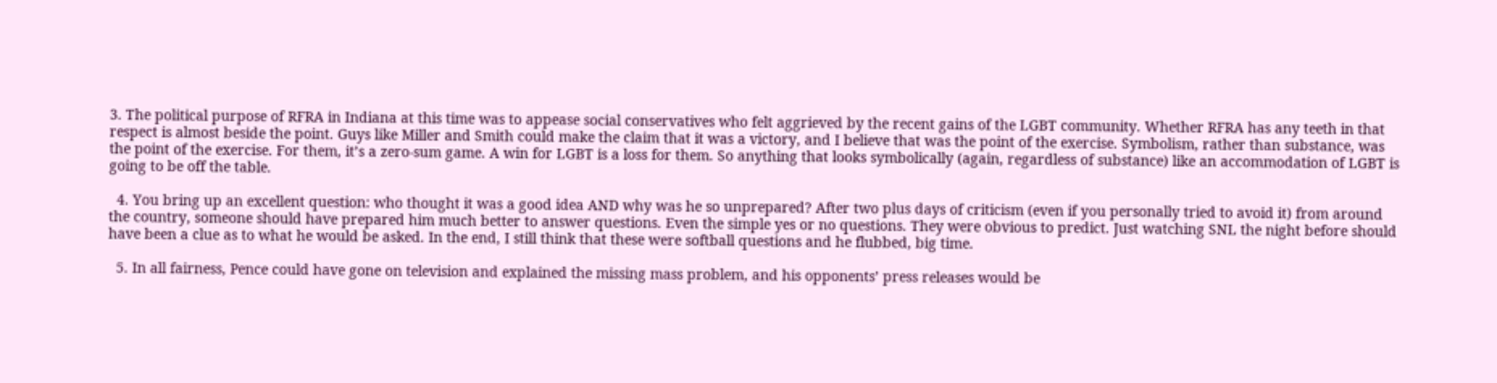3. The political purpose of RFRA in Indiana at this time was to appease social conservatives who felt aggrieved by the recent gains of the LGBT community. Whether RFRA has any teeth in that respect is almost beside the point. Guys like Miller and Smith could make the claim that it was a victory, and I believe that was the point of the exercise. Symbolism, rather than substance, was the point of the exercise. For them, it’s a zero-sum game. A win for LGBT is a loss for them. So anything that looks symbolically (again, regardless of substance) like an accommodation of LGBT is going to be off the table.

  4. You bring up an excellent question: who thought it was a good idea AND why was he so unprepared? After two plus days of criticism (even if you personally tried to avoid it) from around the country, someone should have prepared him much better to answer questions. Even the simple yes or no questions. They were obvious to predict. Just watching SNL the night before should have been a clue as to what he would be asked. In the end, I still think that these were softball questions and he flubbed, big time.

  5. In all fairness, Pence could have gone on television and explained the missing mass problem, and his opponents’ press releases would be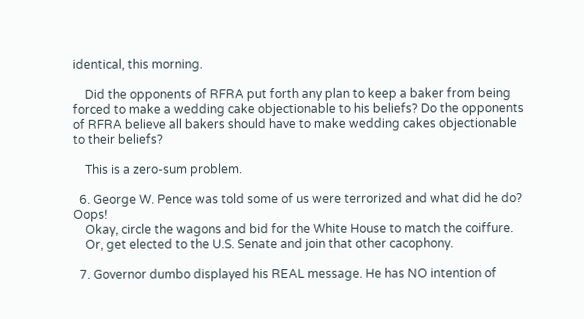identical, this morning.

    Did the opponents of RFRA put forth any plan to keep a baker from being forced to make a wedding cake objectionable to his beliefs? Do the opponents of RFRA believe all bakers should have to make wedding cakes objectionable to their beliefs?

    This is a zero-sum problem.

  6. George W. Pence was told some of us were terrorized and what did he do? Oops!
    Okay, circle the wagons and bid for the White House to match the coiffure.
    Or, get elected to the U.S. Senate and join that other cacophony.

  7. Governor dumbo displayed his REAL message. He has NO intention of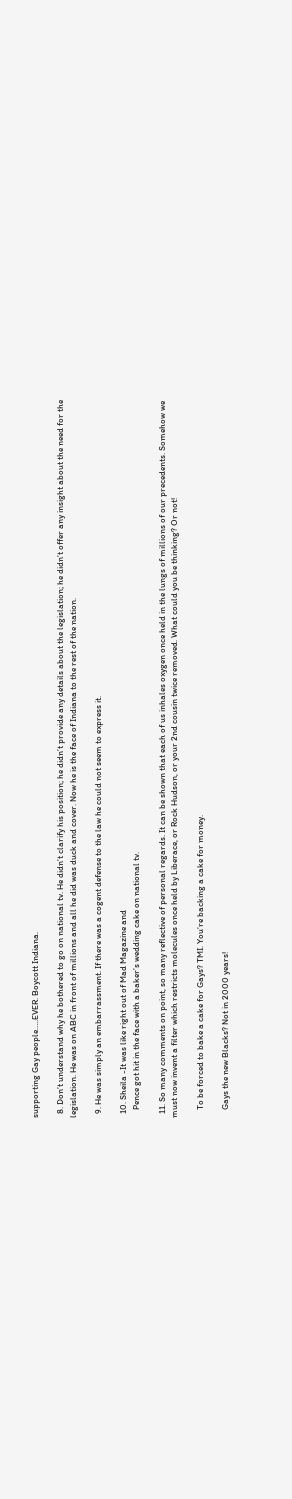supporting Gay people…..EVER. Boycott Indiana.

  8. Don’t understand why he bothered to go on national tv. He didn’t clarify his position; he didn’t provide any details about the legislation; he didn’t offer any insight about the need for the legislation. He was on ABC in front of millions and all he did was duck and cover. Now he is the face of Indiana to the rest of the nation.

  9. He was simply an embarrassment. If there was a cogent defense to the law he could not seem to express it.

  10. Sheila -It was like right out of Mad Magazine and
    Pence got hit in the face with a baker’s wedding cake on national tv.

  11. So many comments on point, so many reflective of personal regards. It can be shown that each of us inhales oxygen once held in the lungs of millions of our precedents. Somehow we must now invent a filter which restricts molecules once held by Liberace, or Rock Hudson, or your 2nd cousin twice removed. What could you be thinking? Or not!

    To be forced to bake a cake for Gays? TMI. You’re backing a cake for money.

    Gays the new Blacks? Not in 2000 years!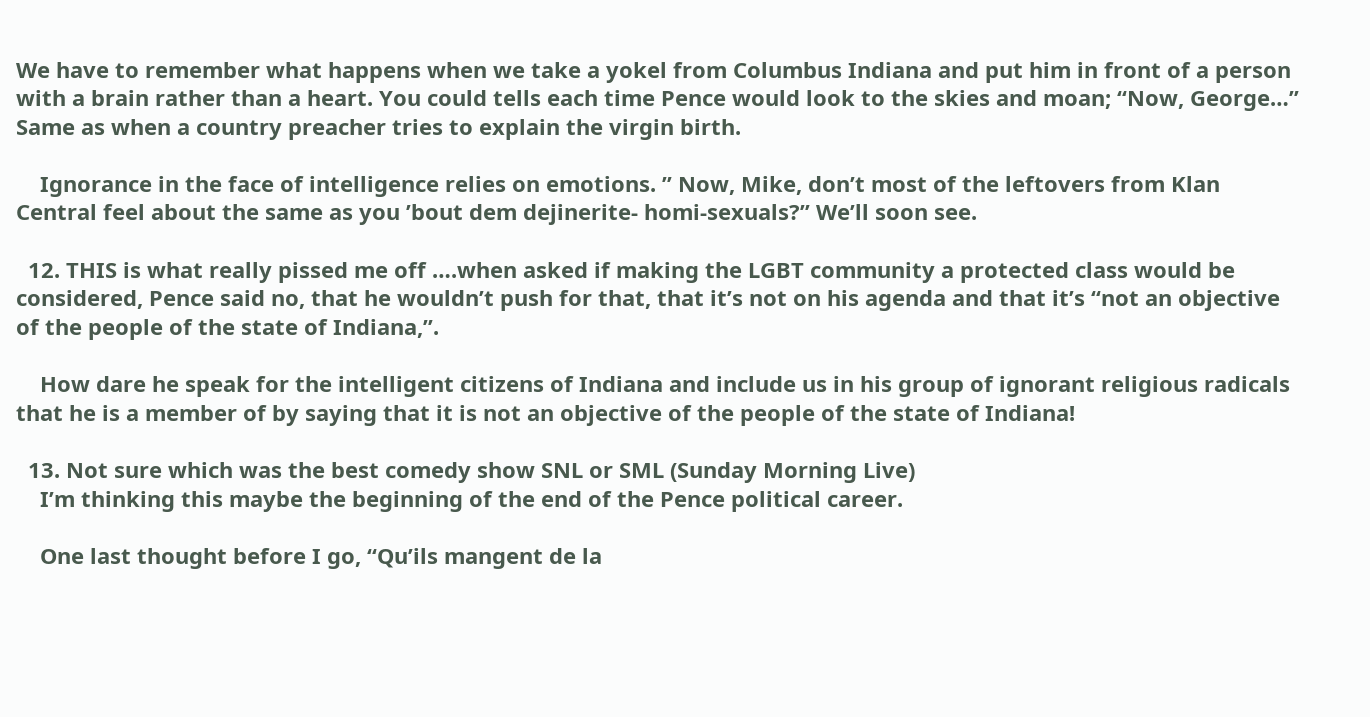We have to remember what happens when we take a yokel from Columbus Indiana and put him in front of a person with a brain rather than a heart. You could tells each time Pence would look to the skies and moan; “Now, George…” Same as when a country preacher tries to explain the virgin birth.

    Ignorance in the face of intelligence relies on emotions. ” Now, Mike, don’t most of the leftovers from Klan Central feel about the same as you ’bout dem dejinerite- homi-sexuals?” We’ll soon see.

  12. THIS is what really pissed me off ….when asked if making the LGBT community a protected class would be considered, Pence said no, that he wouldn’t push for that, that it’s not on his agenda and that it’s “not an objective of the people of the state of Indiana,”.

    How dare he speak for the intelligent citizens of Indiana and include us in his group of ignorant religious radicals that he is a member of by saying that it is not an objective of the people of the state of Indiana!

  13. Not sure which was the best comedy show SNL or SML (Sunday Morning Live)
    I’m thinking this maybe the beginning of the end of the Pence political career.

    One last thought before I go, “Qu’ils mangent de la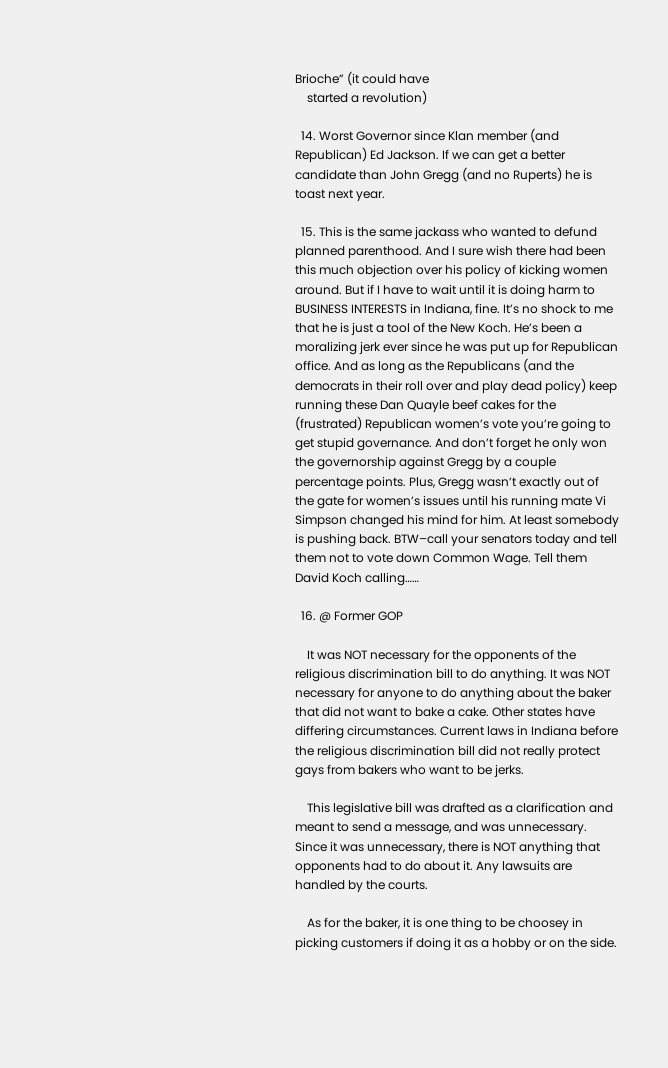Brioche” (it could have
    started a revolution)

  14. Worst Governor since Klan member (and Republican) Ed Jackson. If we can get a better candidate than John Gregg (and no Ruperts) he is toast next year.

  15. This is the same jackass who wanted to defund planned parenthood. And I sure wish there had been this much objection over his policy of kicking women around. But if I have to wait until it is doing harm to BUSINESS INTERESTS in Indiana, fine. It’s no shock to me that he is just a tool of the New Koch. He’s been a moralizing jerk ever since he was put up for Republican office. And as long as the Republicans (and the democrats in their roll over and play dead policy) keep running these Dan Quayle beef cakes for the (frustrated) Republican women’s vote you’re going to get stupid governance. And don’t forget he only won the governorship against Gregg by a couple percentage points. Plus, Gregg wasn’t exactly out of the gate for women’s issues until his running mate Vi Simpson changed his mind for him. At least somebody is pushing back. BTW–call your senators today and tell them not to vote down Common Wage. Tell them David Koch calling……

  16. @ Former GOP

    It was NOT necessary for the opponents of the religious discrimination bill to do anything. It was NOT necessary for anyone to do anything about the baker that did not want to bake a cake. Other states have differing circumstances. Current laws in Indiana before the religious discrimination bill did not really protect gays from bakers who want to be jerks.

    This legislative bill was drafted as a clarification and meant to send a message, and was unnecessary. Since it was unnecessary, there is NOT anything that opponents had to do about it. Any lawsuits are handled by the courts.

    As for the baker, it is one thing to be choosey in picking customers if doing it as a hobby or on the side.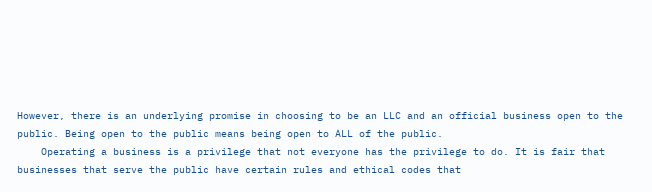However, there is an underlying promise in choosing to be an LLC and an official business open to the public. Being open to the public means being open to ALL of the public.
    Operating a business is a privilege that not everyone has the privilege to do. It is fair that businesses that serve the public have certain rules and ethical codes that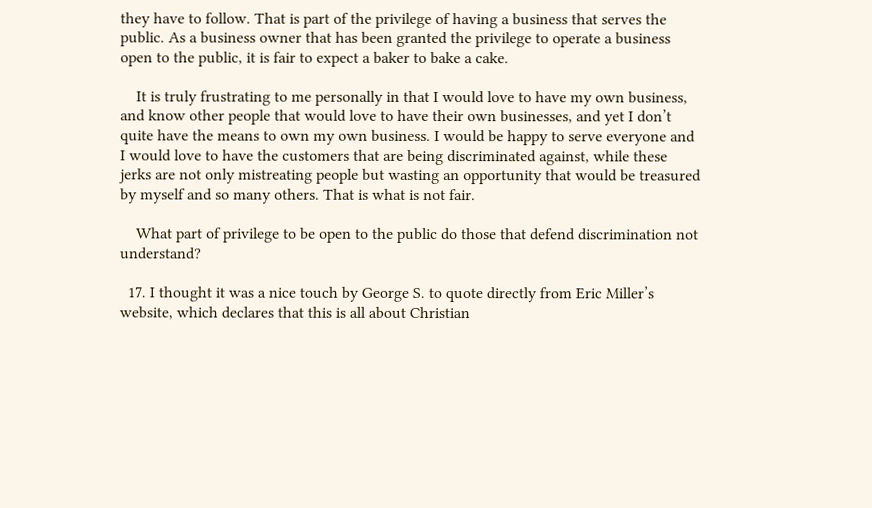they have to follow. That is part of the privilege of having a business that serves the public. As a business owner that has been granted the privilege to operate a business open to the public, it is fair to expect a baker to bake a cake.

    It is truly frustrating to me personally in that I would love to have my own business, and know other people that would love to have their own businesses, and yet I don’t quite have the means to own my own business. I would be happy to serve everyone and I would love to have the customers that are being discriminated against, while these jerks are not only mistreating people but wasting an opportunity that would be treasured by myself and so many others. That is what is not fair.

    What part of privilege to be open to the public do those that defend discrimination not understand?

  17. I thought it was a nice touch by George S. to quote directly from Eric Miller’s website, which declares that this is all about Christian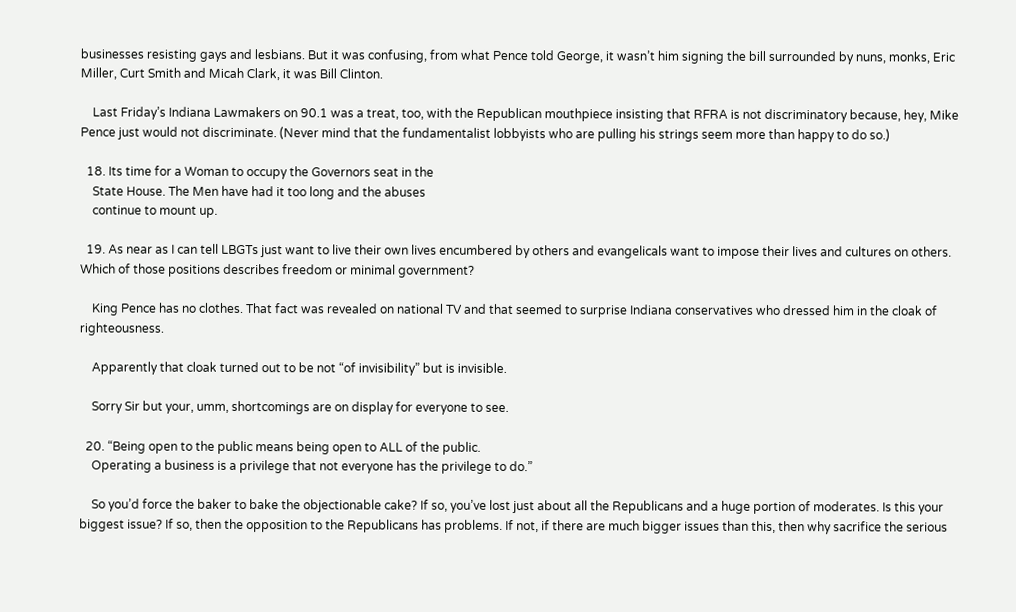businesses resisting gays and lesbians. But it was confusing, from what Pence told George, it wasn’t him signing the bill surrounded by nuns, monks, Eric Miller, Curt Smith and Micah Clark, it was Bill Clinton.

    Last Friday’s Indiana Lawmakers on 90.1 was a treat, too, with the Republican mouthpiece insisting that RFRA is not discriminatory because, hey, Mike Pence just would not discriminate. (Never mind that the fundamentalist lobbyists who are pulling his strings seem more than happy to do so.)

  18. Its time for a Woman to occupy the Governors seat in the
    State House. The Men have had it too long and the abuses
    continue to mount up.

  19. As near as I can tell LBGTs just want to live their own lives encumbered by others and evangelicals want to impose their lives and cultures on others. Which of those positions describes freedom or minimal government?

    King Pence has no clothes. That fact was revealed on national TV and that seemed to surprise Indiana conservatives who dressed him in the cloak of righteousness.

    Apparently that cloak turned out to be not “of invisibility” but is invisible.

    Sorry Sir but your, umm, shortcomings are on display for everyone to see.

  20. “Being open to the public means being open to ALL of the public.
    Operating a business is a privilege that not everyone has the privilege to do.”

    So you’d force the baker to bake the objectionable cake? If so, you’ve lost just about all the Republicans and a huge portion of moderates. Is this your biggest issue? If so, then the opposition to the Republicans has problems. If not, if there are much bigger issues than this, then why sacrifice the serious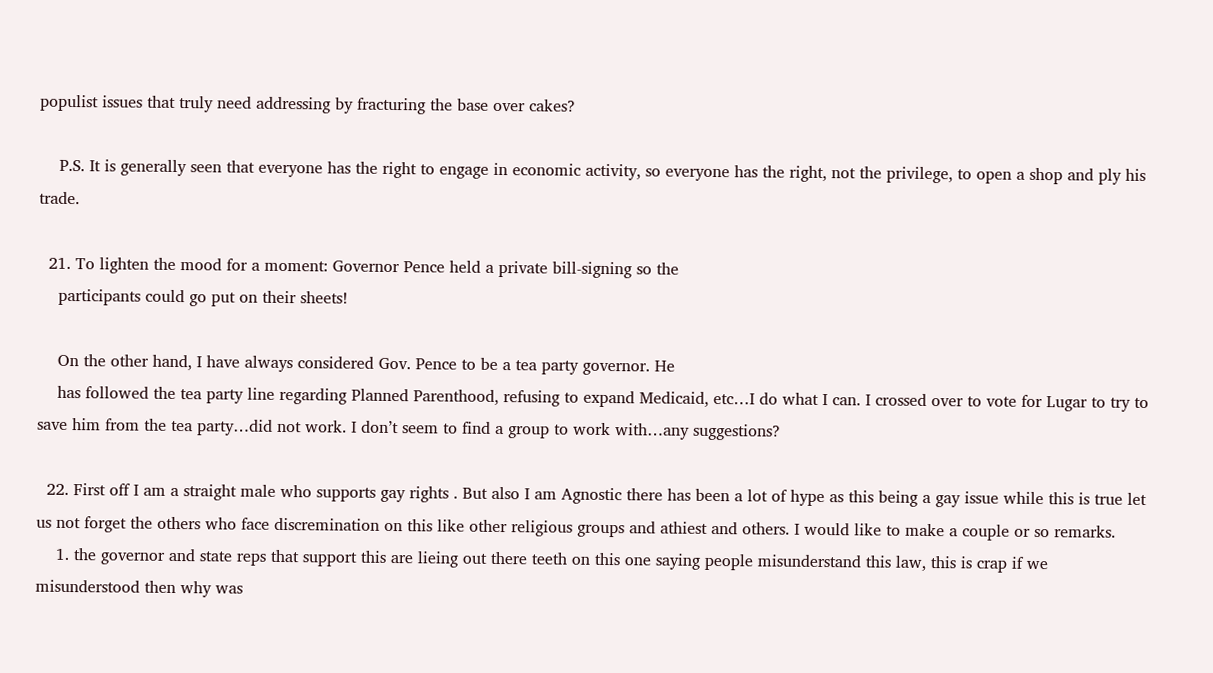populist issues that truly need addressing by fracturing the base over cakes?

    P.S. It is generally seen that everyone has the right to engage in economic activity, so everyone has the right, not the privilege, to open a shop and ply his trade.

  21. To lighten the mood for a moment: Governor Pence held a private bill-signing so the
    participants could go put on their sheets!

    On the other hand, I have always considered Gov. Pence to be a tea party governor. He
    has followed the tea party line regarding Planned Parenthood, refusing to expand Medicaid, etc…I do what I can. I crossed over to vote for Lugar to try to save him from the tea party…did not work. I don’t seem to find a group to work with…any suggestions?

  22. First off I am a straight male who supports gay rights . But also I am Agnostic there has been a lot of hype as this being a gay issue while this is true let us not forget the others who face discremination on this like other religious groups and athiest and others. I would like to make a couple or so remarks.
    1. the governor and state reps that support this are lieing out there teeth on this one saying people misunderstand this law, this is crap if we misunderstood then why was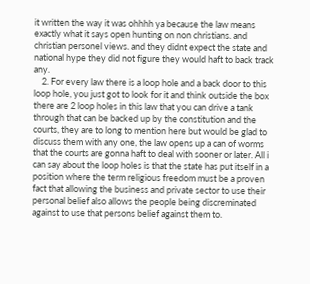it written the way it was ohhhh ya because the law means exactly what it says open hunting on non christians. and christian personel views. and they didnt expect the state and national hype they did not figure they would haft to back track any.
    2. For every law there is a loop hole and a back door to this loop hole, you just got to look for it and think outside the box there are 2 loop holes in this law that you can drive a tank through that can be backed up by the constitution and the courts, they are to long to mention here but would be glad to discuss them with any one, the law opens up a can of worms that the courts are gonna haft to deal with sooner or later. All i can say about the loop holes is that the state has put itself in a position where the term religious freedom must be a proven fact that allowing the business and private sector to use their personal belief also allows the people being discreminated against to use that persons belief against them to.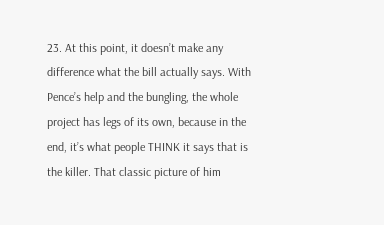23. At this point, it doesn’t make any difference what the bill actually says. With Pence’s help and the bungling, the whole project has legs of its own, because in the end, it’s what people THINK it says that is the killer. That classic picture of him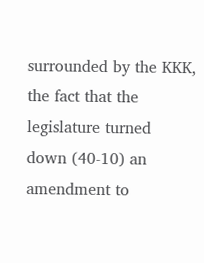surrounded by the KKK, the fact that the legislature turned down (40-10) an amendment to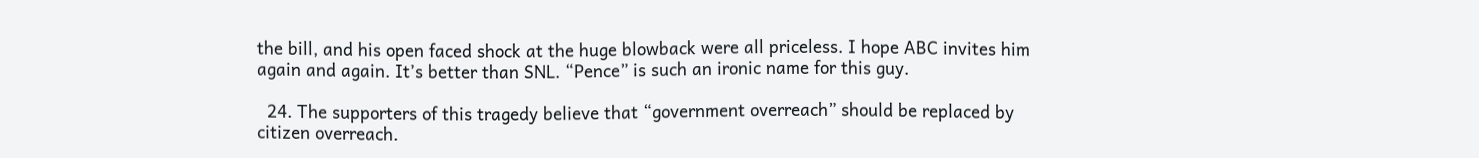the bill, and his open faced shock at the huge blowback were all priceless. I hope ABC invites him again and again. It’s better than SNL. “Pence” is such an ironic name for this guy.

  24. The supporters of this tragedy believe that “government overreach” should be replaced by citizen overreach.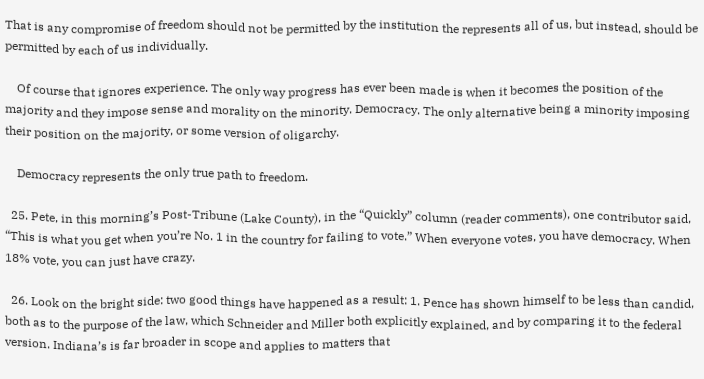That is any compromise of freedom should not be permitted by the institution the represents all of us, but instead, should be permitted by each of us individually.

    Of course that ignores experience. The only way progress has ever been made is when it becomes the position of the majority and they impose sense and morality on the minority. Democracy. The only alternative being a minority imposing their position on the majority, or some version of oligarchy.

    Democracy represents the only true path to freedom.

  25. Pete, in this morning’s Post-Tribune (Lake County), in the “Quickly” column (reader comments), one contributor said, “This is what you get when you’re No. 1 in the country for failing to vote.” When everyone votes, you have democracy. When 18% vote, you can just have crazy.

  26. Look on the bright side: two good things have happened as a result: 1. Pence has shown himself to be less than candid, both as to the purpose of the law, which Schneider and Miller both explicitly explained, and by comparing it to the federal version. Indiana’s is far broader in scope and applies to matters that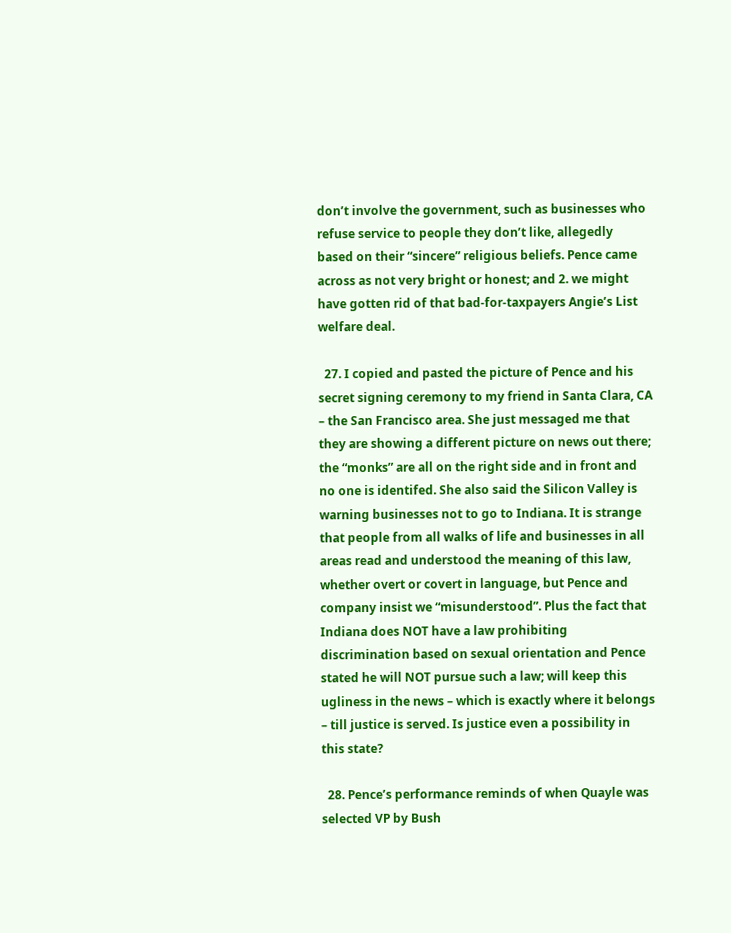don’t involve the government, such as businesses who refuse service to people they don’t like, allegedly based on their “sincere” religious beliefs. Pence came across as not very bright or honest; and 2. we might have gotten rid of that bad-for-taxpayers Angie’s List welfare deal.

  27. I copied and pasted the picture of Pence and his secret signing ceremony to my friend in Santa Clara, CA – the San Francisco area. She just messaged me that they are showing a different picture on news out there; the “monks” are all on the right side and in front and no one is identifed. She also said the Silicon Valley is warning businesses not to go to Indiana. It is strange that people from all walks of life and businesses in all areas read and understood the meaning of this law, whether overt or covert in language, but Pence and company insist we “misunderstood”. Plus the fact that Indiana does NOT have a law prohibiting discrimination based on sexual orientation and Pence stated he will NOT pursue such a law; will keep this ugliness in the news – which is exactly where it belongs – till justice is served. Is justice even a possibility in this state?

  28. Pence’s performance reminds of when Quayle was selected VP by Bush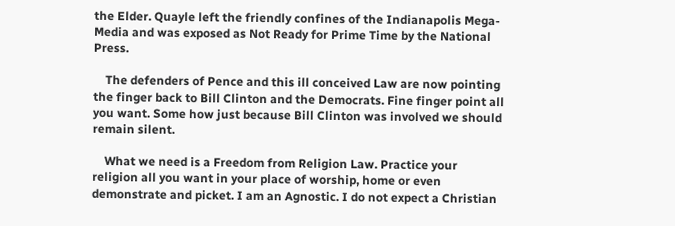the Elder. Quayle left the friendly confines of the Indianapolis Mega-Media and was exposed as Not Ready for Prime Time by the National Press.

    The defenders of Pence and this ill conceived Law are now pointing the finger back to Bill Clinton and the Democrats. Fine finger point all you want. Some how just because Bill Clinton was involved we should remain silent.

    What we need is a Freedom from Religion Law. Practice your religion all you want in your place of worship, home or even demonstrate and picket. I am an Agnostic. I do not expect a Christian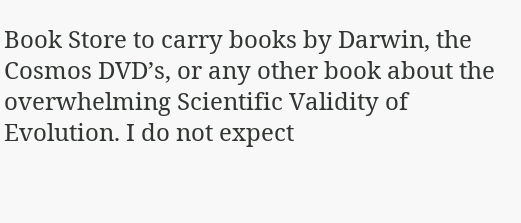Book Store to carry books by Darwin, the Cosmos DVD’s, or any other book about the overwhelming Scientific Validity of Evolution. I do not expect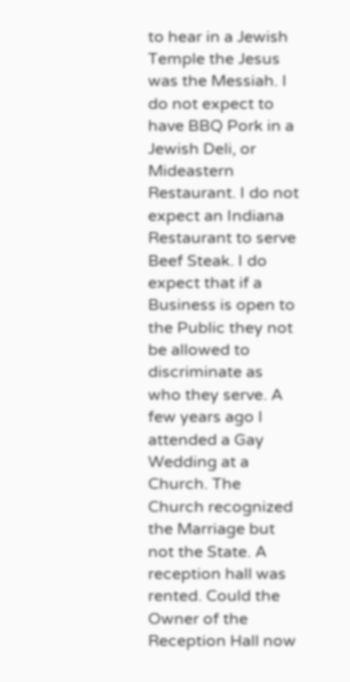to hear in a Jewish Temple the Jesus was the Messiah. I do not expect to have BBQ Pork in a Jewish Deli, or Mideastern Restaurant. I do not expect an Indiana Restaurant to serve Beef Steak. I do expect that if a Business is open to the Public they not be allowed to discriminate as who they serve. A few years ago I attended a Gay Wedding at a Church. The Church recognized the Marriage but not the State. A reception hall was rented. Could the Owner of the Reception Hall now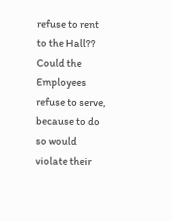refuse to rent to the Hall?? Could the Employees refuse to serve, because to do so would violate their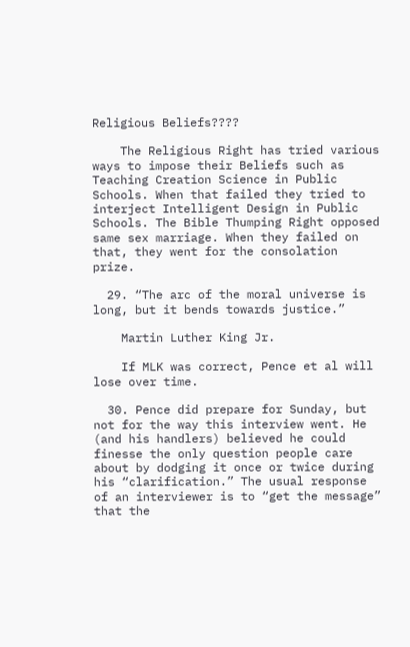Religious Beliefs????

    The Religious Right has tried various ways to impose their Beliefs such as Teaching Creation Science in Public Schools. When that failed they tried to interject Intelligent Design in Public Schools. The Bible Thumping Right opposed same sex marriage. When they failed on that, they went for the consolation prize.

  29. “The arc of the moral universe is long, but it bends towards justice.”

    Martin Luther King Jr.

    If MLK was correct, Pence et al will lose over time.

  30. Pence did prepare for Sunday, but not for the way this interview went. He (and his handlers) believed he could finesse the only question people care about by dodging it once or twice during his “clarification.” The usual response of an interviewer is to “get the message” that the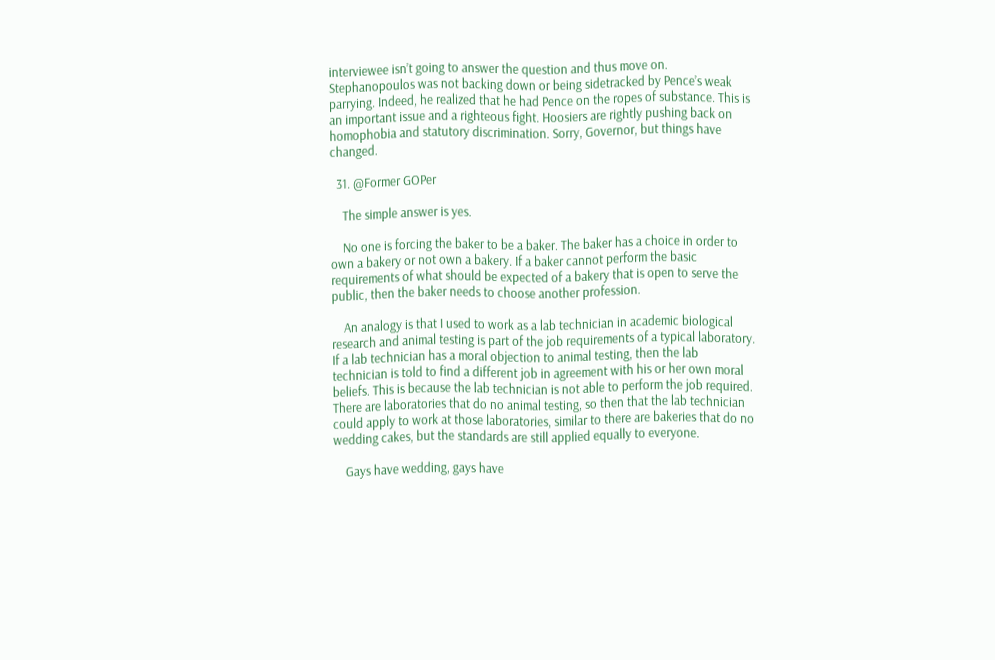interviewee isn’t going to answer the question and thus move on. Stephanopoulos was not backing down or being sidetracked by Pence’s weak parrying. Indeed, he realized that he had Pence on the ropes of substance. This is an important issue and a righteous fight. Hoosiers are rightly pushing back on homophobia and statutory discrimination. Sorry, Governor, but things have changed.

  31. @Former GOPer

    The simple answer is yes.

    No one is forcing the baker to be a baker. The baker has a choice in order to own a bakery or not own a bakery. If a baker cannot perform the basic requirements of what should be expected of a bakery that is open to serve the public, then the baker needs to choose another profession.

    An analogy is that I used to work as a lab technician in academic biological research and animal testing is part of the job requirements of a typical laboratory. If a lab technician has a moral objection to animal testing, then the lab technician is told to find a different job in agreement with his or her own moral beliefs. This is because the lab technician is not able to perform the job required. There are laboratories that do no animal testing, so then that the lab technician could apply to work at those laboratories, similar to there are bakeries that do no wedding cakes, but the standards are still applied equally to everyone.

    Gays have wedding, gays have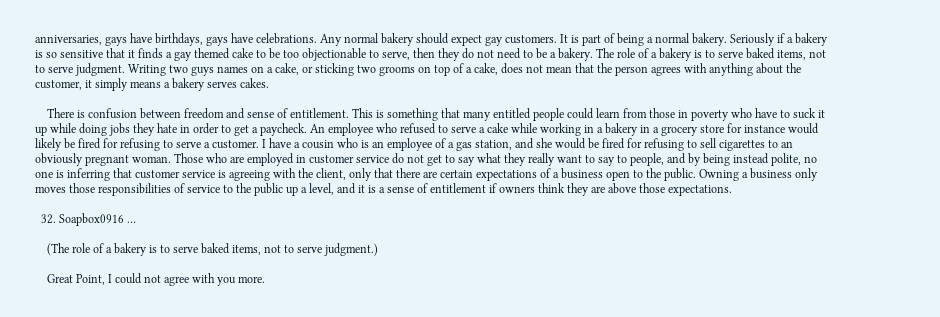anniversaries, gays have birthdays, gays have celebrations. Any normal bakery should expect gay customers. It is part of being a normal bakery. Seriously if a bakery is so sensitive that it finds a gay themed cake to be too objectionable to serve, then they do not need to be a bakery. The role of a bakery is to serve baked items, not to serve judgment. Writing two guys names on a cake, or sticking two grooms on top of a cake, does not mean that the person agrees with anything about the customer, it simply means a bakery serves cakes.

    There is confusion between freedom and sense of entitlement. This is something that many entitled people could learn from those in poverty who have to suck it up while doing jobs they hate in order to get a paycheck. An employee who refused to serve a cake while working in a bakery in a grocery store for instance would likely be fired for refusing to serve a customer. I have a cousin who is an employee of a gas station, and she would be fired for refusing to sell cigarettes to an obviously pregnant woman. Those who are employed in customer service do not get to say what they really want to say to people, and by being instead polite, no one is inferring that customer service is agreeing with the client, only that there are certain expectations of a business open to the public. Owning a business only moves those responsibilities of service to the public up a level, and it is a sense of entitlement if owners think they are above those expectations.

  32. Soapbox0916 …

    (The role of a bakery is to serve baked items, not to serve judgment.)

    Great Point, I could not agree with you more.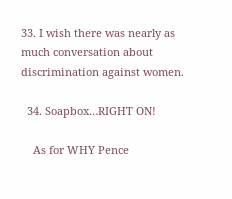33. I wish there was nearly as much conversation about discrimination against women.

  34. Soapbox…RIGHT ON!

    As for WHY Pence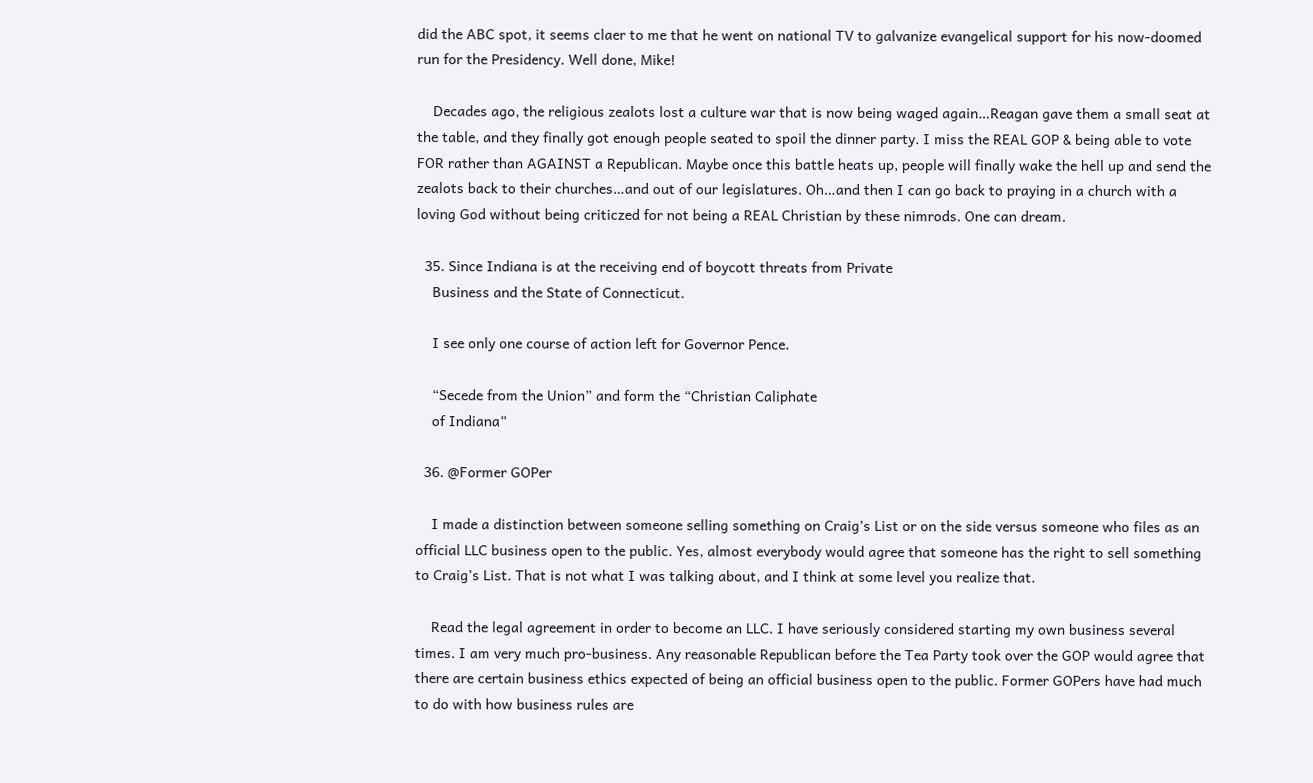did the ABC spot, it seems claer to me that he went on national TV to galvanize evangelical support for his now-doomed run for the Presidency. Well done, Mike!

    Decades ago, the religious zealots lost a culture war that is now being waged again…Reagan gave them a small seat at the table, and they finally got enough people seated to spoil the dinner party. I miss the REAL GOP & being able to vote FOR rather than AGAINST a Republican. Maybe once this battle heats up, people will finally wake the hell up and send the zealots back to their churches…and out of our legislatures. Oh…and then I can go back to praying in a church with a loving God without being criticzed for not being a REAL Christian by these nimrods. One can dream.

  35. Since Indiana is at the receiving end of boycott threats from Private
    Business and the State of Connecticut.

    I see only one course of action left for Governor Pence.

    “Secede from the Union” and form the “Christian Caliphate
    of Indiana”

  36. @Former GOPer

    I made a distinction between someone selling something on Craig’s List or on the side versus someone who files as an official LLC business open to the public. Yes, almost everybody would agree that someone has the right to sell something to Craig’s List. That is not what I was talking about, and I think at some level you realize that.

    Read the legal agreement in order to become an LLC. I have seriously considered starting my own business several times. I am very much pro-business. Any reasonable Republican before the Tea Party took over the GOP would agree that there are certain business ethics expected of being an official business open to the public. Former GOPers have had much to do with how business rules are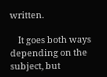written.

    It goes both ways depending on the subject, but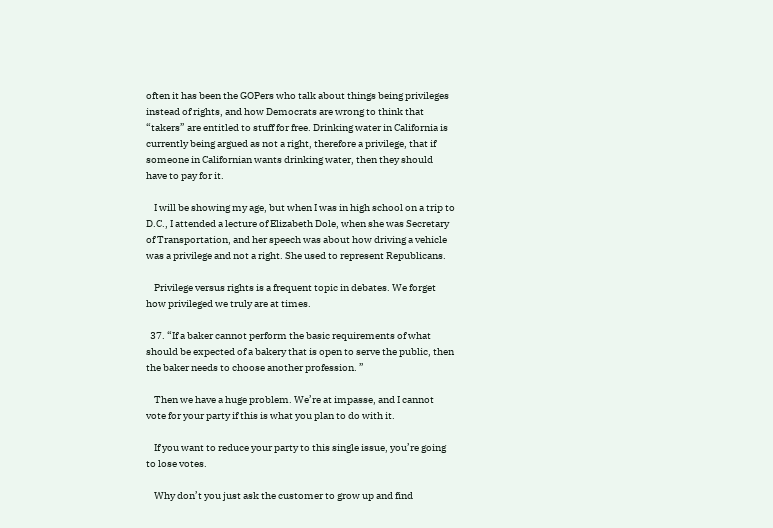often it has been the GOPers who talk about things being privileges instead of rights, and how Democrats are wrong to think that “takers” are entitled to stuff for free. Drinking water in California is currently being argued as not a right, therefore a privilege, that if someone in Californian wants drinking water, then they should have to pay for it.

    I will be showing my age, but when I was in high school on a trip to D.C., I attended a lecture of Elizabeth Dole, when she was Secretary of Transportation, and her speech was about how driving a vehicle was a privilege and not a right. She used to represent Republicans.

    Privilege versus rights is a frequent topic in debates. We forget how privileged we truly are at times.

  37. “If a baker cannot perform the basic requirements of what should be expected of a bakery that is open to serve the public, then the baker needs to choose another profession. ”

    Then we have a huge problem. We’re at impasse, and I cannot vote for your party if this is what you plan to do with it.

    If you want to reduce your party to this single issue, you’re going to lose votes.

    Why don’t you just ask the customer to grow up and find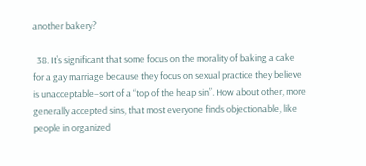another bakery?

  38. It’s significant that some focus on the morality of baking a cake for a gay marriage because they focus on sexual practice they believe is unacceptable–sort of a “top of the heap sin”. How about other, more generally accepted sins, that most everyone finds objectionable, like people in organized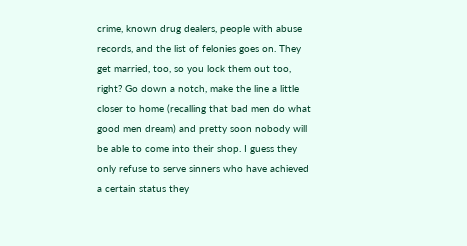crime, known drug dealers, people with abuse records, and the list of felonies goes on. They get married, too, so you lock them out too, right? Go down a notch, make the line a little closer to home (recalling that bad men do what good men dream) and pretty soon nobody will be able to come into their shop. I guess they only refuse to serve sinners who have achieved a certain status they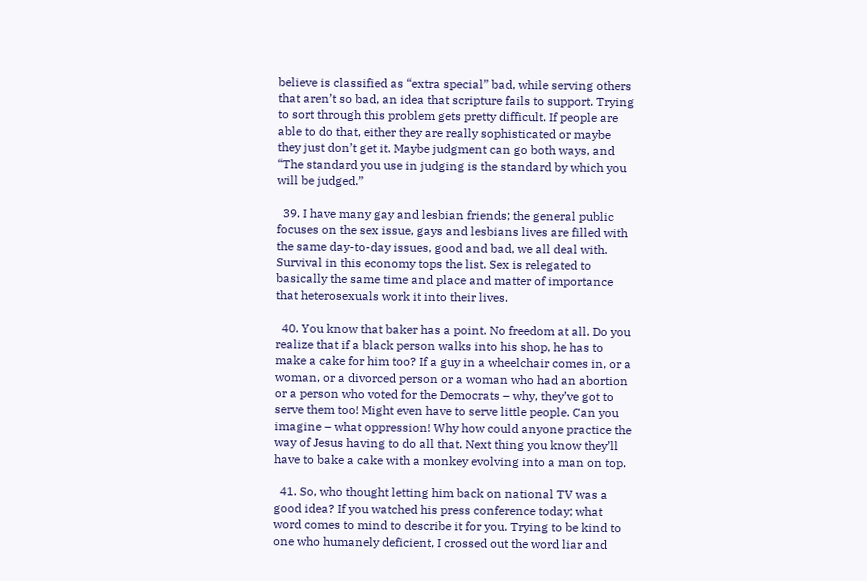believe is classified as “extra special” bad, while serving others that aren’t so bad, an idea that scripture fails to support. Trying to sort through this problem gets pretty difficult. If people are able to do that, either they are really sophisticated or maybe they just don’t get it. Maybe judgment can go both ways, and “The standard you use in judging is the standard by which you will be judged.”

  39. I have many gay and lesbian friends; the general public focuses on the sex issue, gays and lesbians lives are filled with the same day-to-day issues, good and bad, we all deal with. Survival in this economy tops the list. Sex is relegated to basically the same time and place and matter of importance that heterosexuals work it into their lives.

  40. You know that baker has a point. No freedom at all. Do you realize that if a black person walks into his shop, he has to make a cake for him too? If a guy in a wheelchair comes in, or a woman, or a divorced person or a woman who had an abortion or a person who voted for the Democrats – why, they’ve got to serve them too! Might even have to serve little people. Can you imagine – what oppression! Why how could anyone practice the way of Jesus having to do all that. Next thing you know they’ll have to bake a cake with a monkey evolving into a man on top.

  41. So, who thought letting him back on national TV was a good idea? If you watched his press conference today; what word comes to mind to describe it for you. Trying to be kind to one who humanely deficient, I crossed out the word liar and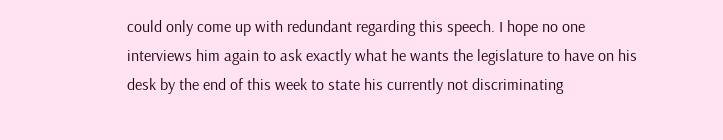could only come up with redundant regarding this speech. I hope no one interviews him again to ask exactly what he wants the legislature to have on his desk by the end of this week to state his currently not discriminating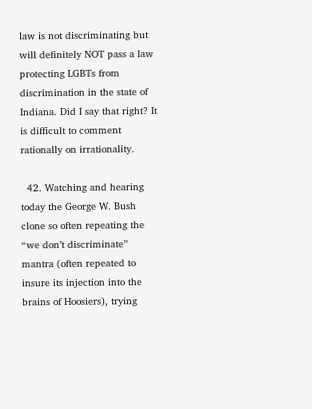law is not discriminating but will definitely NOT pass a law protecting LGBTs from discrimination in the state of Indiana. Did I say that right? It is difficult to comment rationally on irrationality.

  42. Watching and hearing today the George W. Bush clone so often repeating the “we don’t discriminate” mantra (often repeated to insure its injection into the brains of Hoosiers), trying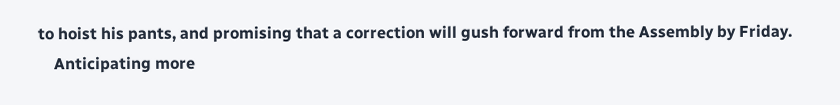to hoist his pants, and promising that a correction will gush forward from the Assembly by Friday.
    Anticipating more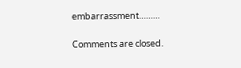embarrassment………

Comments are closed.